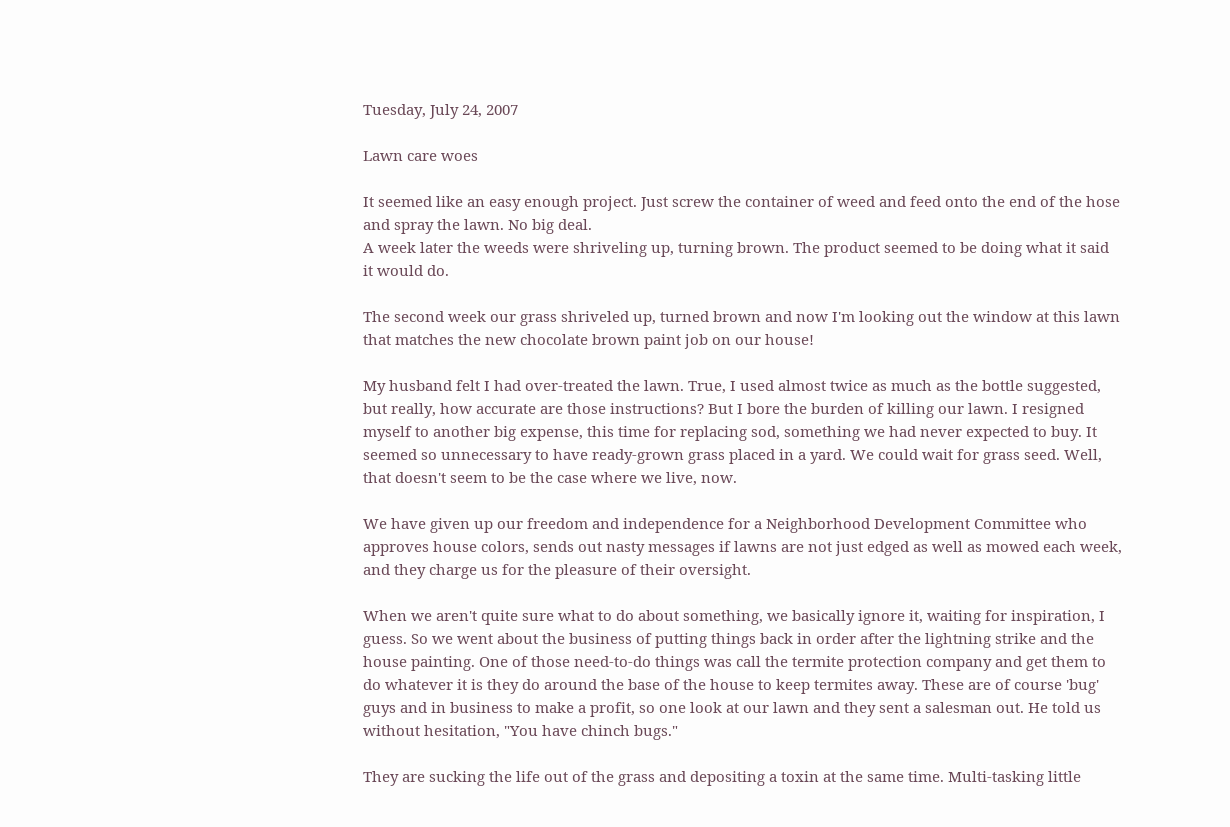Tuesday, July 24, 2007

Lawn care woes

It seemed like an easy enough project. Just screw the container of weed and feed onto the end of the hose and spray the lawn. No big deal.
A week later the weeds were shriveling up, turning brown. The product seemed to be doing what it said it would do.

The second week our grass shriveled up, turned brown and now I'm looking out the window at this lawn that matches the new chocolate brown paint job on our house!

My husband felt I had over-treated the lawn. True, I used almost twice as much as the bottle suggested, but really, how accurate are those instructions? But I bore the burden of killing our lawn. I resigned myself to another big expense, this time for replacing sod, something we had never expected to buy. It seemed so unnecessary to have ready-grown grass placed in a yard. We could wait for grass seed. Well, that doesn't seem to be the case where we live, now.

We have given up our freedom and independence for a Neighborhood Development Committee who approves house colors, sends out nasty messages if lawns are not just edged as well as mowed each week, and they charge us for the pleasure of their oversight.

When we aren't quite sure what to do about something, we basically ignore it, waiting for inspiration, I guess. So we went about the business of putting things back in order after the lightning strike and the house painting. One of those need-to-do things was call the termite protection company and get them to do whatever it is they do around the base of the house to keep termites away. These are of course 'bug' guys and in business to make a profit, so one look at our lawn and they sent a salesman out. He told us without hesitation, "You have chinch bugs."

They are sucking the life out of the grass and depositing a toxin at the same time. Multi-tasking little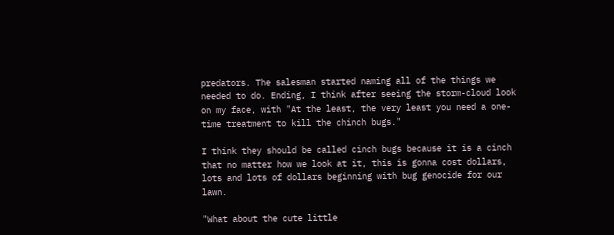predators. The salesman started naming all of the things we needed to do. Ending, I think after seeing the storm-cloud look on my face, with "At the least, the very least you need a one-time treatment to kill the chinch bugs."

I think they should be called cinch bugs because it is a cinch that no matter how we look at it, this is gonna cost dollars, lots and lots of dollars beginning with bug genocide for our lawn.

"What about the cute little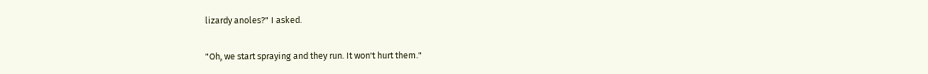lizardy anoles?" I asked.

"Oh, we start spraying and they run. It won't hurt them."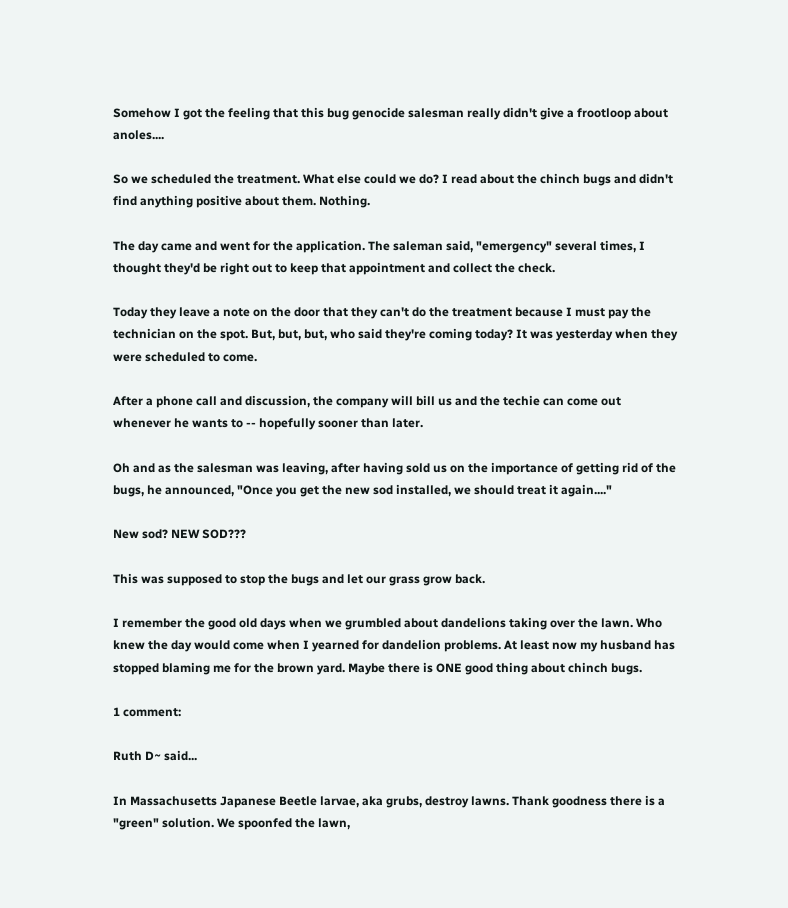Somehow I got the feeling that this bug genocide salesman really didn't give a frootloop about anoles....

So we scheduled the treatment. What else could we do? I read about the chinch bugs and didn't find anything positive about them. Nothing.

The day came and went for the application. The saleman said, "emergency" several times, I thought they'd be right out to keep that appointment and collect the check.

Today they leave a note on the door that they can't do the treatment because I must pay the technician on the spot. But, but, but, who said they're coming today? It was yesterday when they were scheduled to come.

After a phone call and discussion, the company will bill us and the techie can come out whenever he wants to -- hopefully sooner than later.

Oh and as the salesman was leaving, after having sold us on the importance of getting rid of the bugs, he announced, "Once you get the new sod installed, we should treat it again...."

New sod? NEW SOD???

This was supposed to stop the bugs and let our grass grow back.

I remember the good old days when we grumbled about dandelions taking over the lawn. Who knew the day would come when I yearned for dandelion problems. At least now my husband has stopped blaming me for the brown yard. Maybe there is ONE good thing about chinch bugs.

1 comment:

Ruth D~ said...

In Massachusetts Japanese Beetle larvae, aka grubs, destroy lawns. Thank goodness there is a "green" solution. We spoonfed the lawn,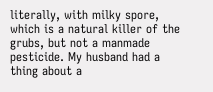literally, with milky spore, which is a natural killer of the grubs, but not a manmade pesticide. My husband had a thing about a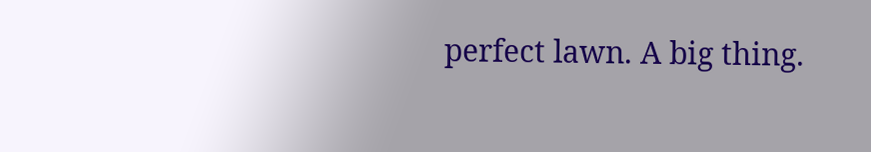perfect lawn. A big thing.